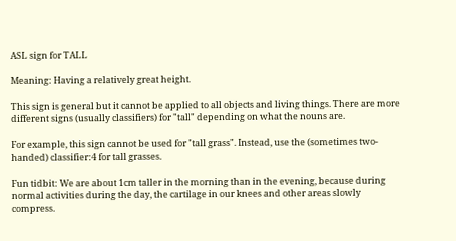ASL sign for TALL

Meaning: Having a relatively great height.

This sign is general but it cannot be applied to all objects and living things. There are more different signs (usually classifiers) for "tall" depending on what the nouns are.

For example, this sign cannot be used for "tall grass". Instead, use the (sometimes two-handed) classifier:4 for tall grasses.

Fun tidbit: We are about 1cm taller in the morning than in the evening, because during normal activities during the day, the cartilage in our knees and other areas slowly compress.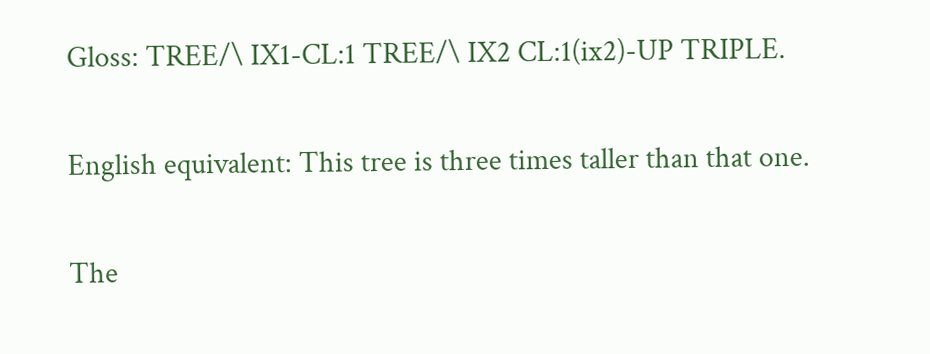Gloss: TREE/\ IX1-CL:1 TREE/\ IX2 CL:1(ix2)-UP TRIPLE.

English equivalent: This tree is three times taller than that one.

The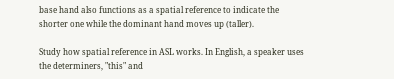base hand also functions as a spatial reference to indicate the shorter one while the dominant hand moves up (taller).

Study how spatial reference in ASL works. In English, a speaker uses the determiners, "this" and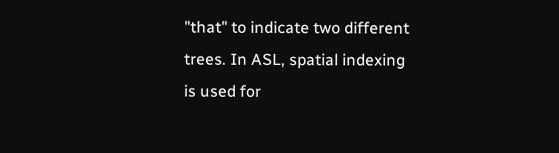"that" to indicate two different trees. In ASL, spatial indexing is used for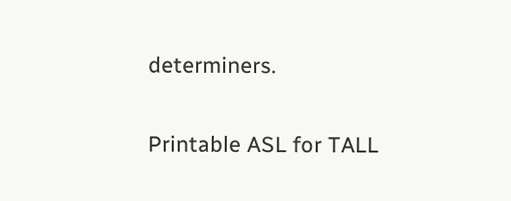determiners.

Printable ASL for TALL